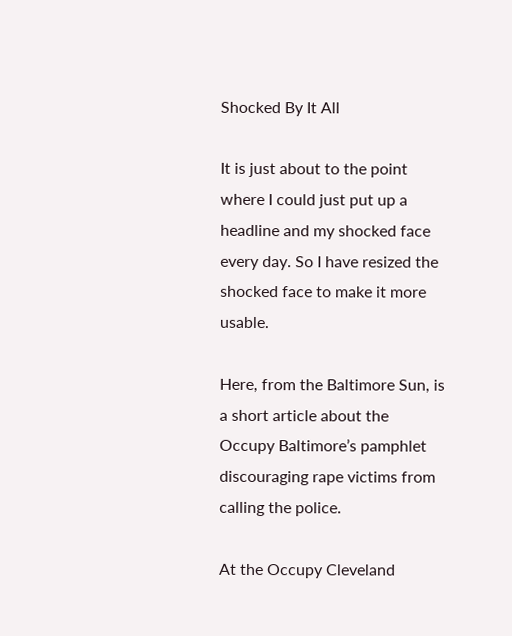Shocked By It All

It is just about to the point where I could just put up a headline and my shocked face every day. So I have resized the shocked face to make it more usable.

Here, from the Baltimore Sun, is a short article about the Occupy Baltimore’s pamphlet discouraging rape victims from calling the police.

At the Occupy Cleveland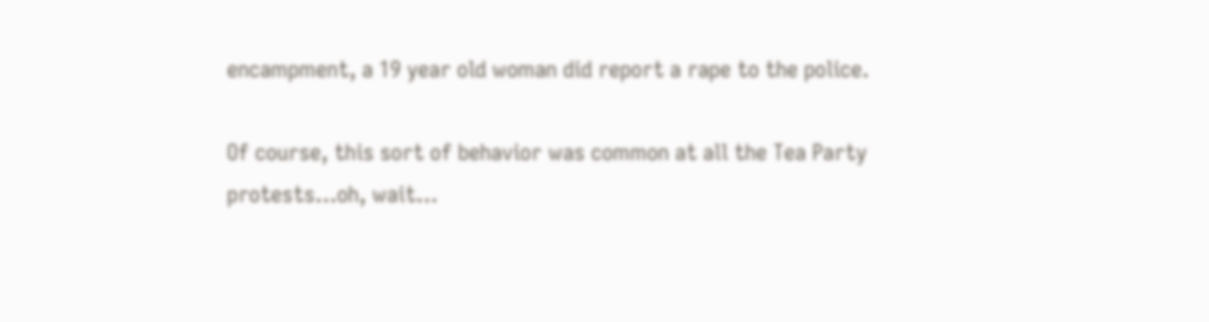encampment, a 19 year old woman did report a rape to the police.

Of course, this sort of behavior was common at all the Tea Party protests…oh, wait…